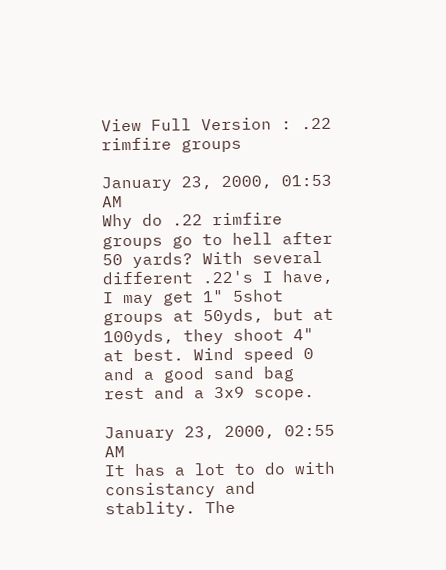View Full Version : .22 rimfire groups

January 23, 2000, 01:53 AM
Why do .22 rimfire groups go to hell after 50 yards? With several different .22's I have, I may get 1" 5shot groups at 50yds, but at 100yds, they shoot 4" at best. Wind speed 0 and a good sand bag rest and a 3x9 scope.

January 23, 2000, 02:55 AM
It has a lot to do with consistancy and stablity. The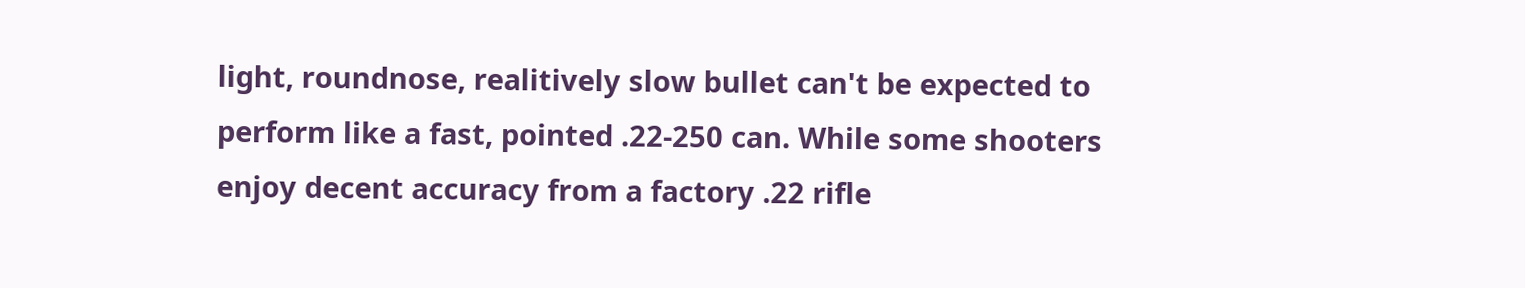light, roundnose, realitively slow bullet can't be expected to perform like a fast, pointed .22-250 can. While some shooters enjoy decent accuracy from a factory .22 rifle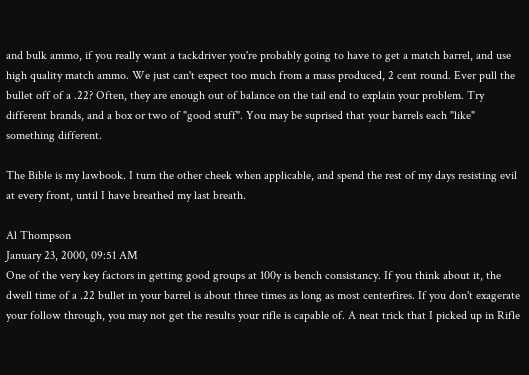and bulk ammo, if you really want a tackdriver you're probably going to have to get a match barrel, and use high quality match ammo. We just can't expect too much from a mass produced, 2 cent round. Ever pull the bullet off of a .22? Often, they are enough out of balance on the tail end to explain your problem. Try different brands, and a box or two of "good stuff". You may be suprised that your barrels each "like" something different.

The Bible is my lawbook. I turn the other cheek when applicable, and spend the rest of my days resisting evil at every front, until I have breathed my last breath.

Al Thompson
January 23, 2000, 09:51 AM
One of the very key factors in getting good groups at 100y is bench consistancy. If you think about it, the dwell time of a .22 bullet in your barrel is about three times as long as most centerfires. If you don't exagerate your follow through, you may not get the results your rifle is capable of. A neat trick that I picked up in Rifle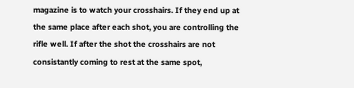magazine is to watch your crosshairs. If they end up at the same place after each shot, you are controlling the rifle well. If after the shot the crosshairs are not consistantly coming to rest at the same spot,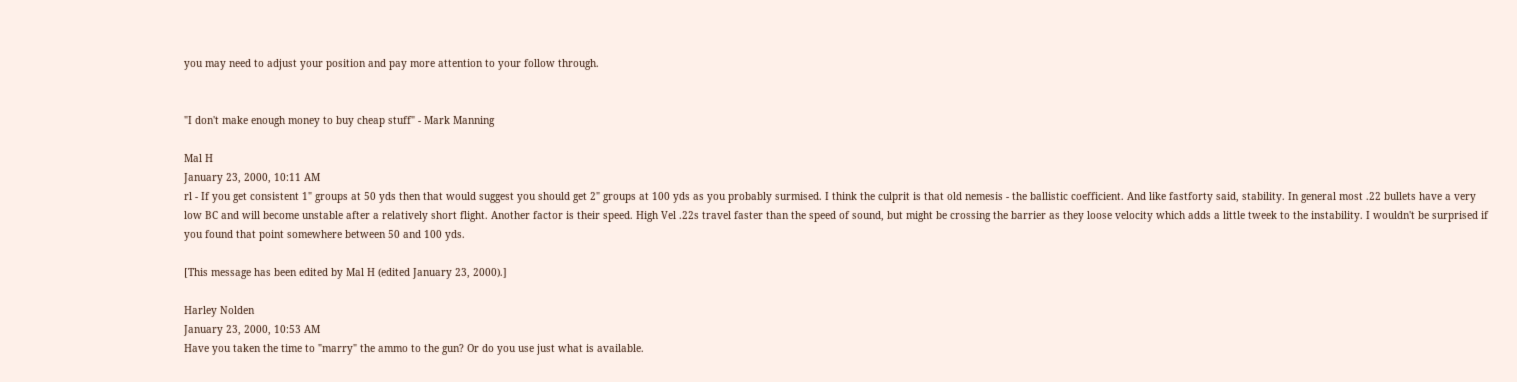you may need to adjust your position and pay more attention to your follow through.


"I don't make enough money to buy cheap stuff" - Mark Manning

Mal H
January 23, 2000, 10:11 AM
rl - If you get consistent 1" groups at 50 yds then that would suggest you should get 2" groups at 100 yds as you probably surmised. I think the culprit is that old nemesis - the ballistic coefficient. And like fastforty said, stability. In general most .22 bullets have a very low BC and will become unstable after a relatively short flight. Another factor is their speed. High Vel .22s travel faster than the speed of sound, but might be crossing the barrier as they loose velocity which adds a little tweek to the instability. I wouldn't be surprised if you found that point somewhere between 50 and 100 yds.

[This message has been edited by Mal H (edited January 23, 2000).]

Harley Nolden
January 23, 2000, 10:53 AM
Have you taken the time to "marry" the ammo to the gun? Or do you use just what is available.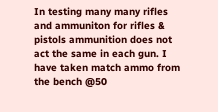In testing many many rifles and ammuniton for rifles & pistols ammunition does not act the same in each gun. I have taken match ammo from the bench @50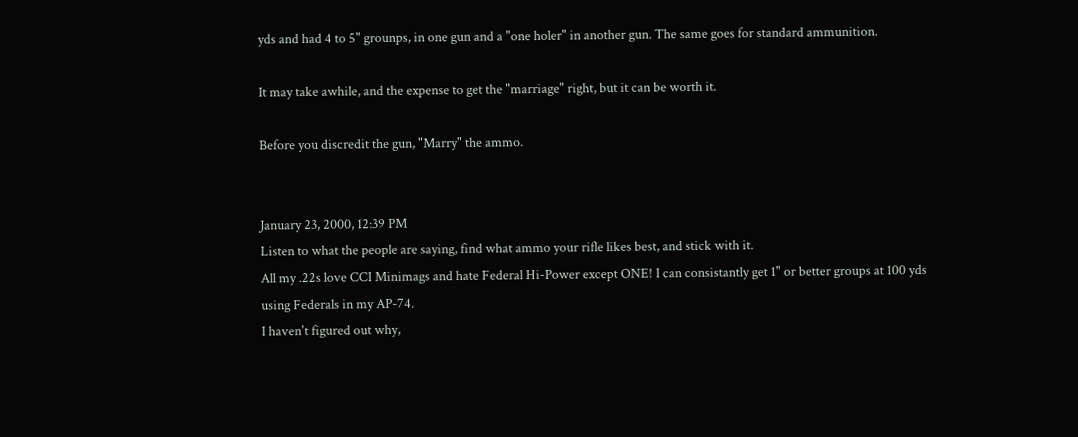yds and had 4 to 5" grounps, in one gun and a "one holer" in another gun. The same goes for standard ammunition.

It may take awhile, and the expense to get the "marriage" right, but it can be worth it.

Before you discredit the gun, "Marry" the ammo.


January 23, 2000, 12:39 PM
Listen to what the people are saying, find what ammo your rifle likes best, and stick with it.
All my .22s love CCI Minimags and hate Federal Hi-Power except ONE! I can consistantly get 1" or better groups at 100 yds using Federals in my AP-74.
I haven't figured out why,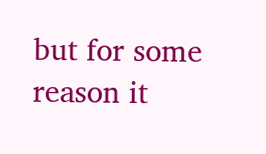but for some reason it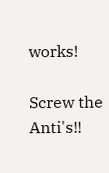works!

Screw the Anti's!!